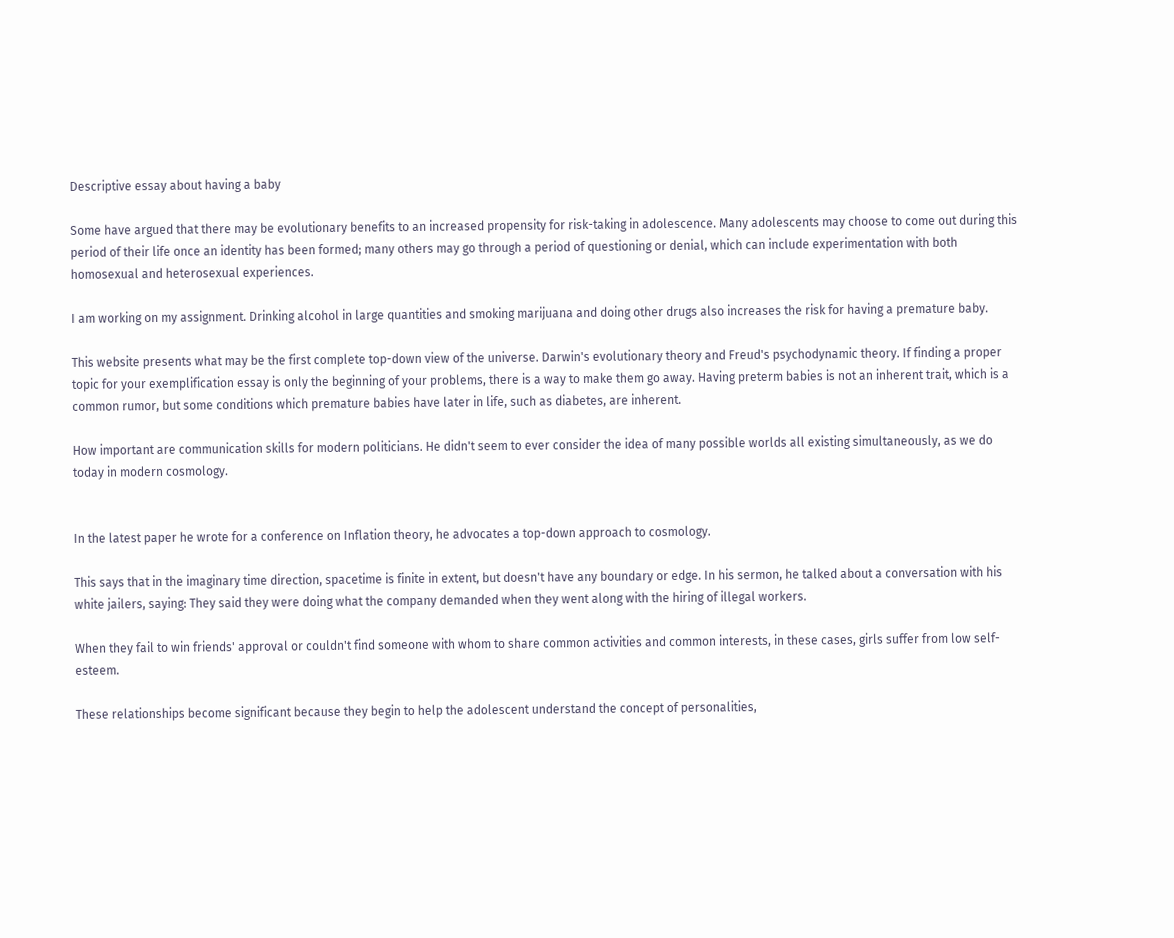Descriptive essay about having a baby

Some have argued that there may be evolutionary benefits to an increased propensity for risk-taking in adolescence. Many adolescents may choose to come out during this period of their life once an identity has been formed; many others may go through a period of questioning or denial, which can include experimentation with both homosexual and heterosexual experiences.

I am working on my assignment. Drinking alcohol in large quantities and smoking marijuana and doing other drugs also increases the risk for having a premature baby.

This website presents what may be the first complete top-down view of the universe. Darwin's evolutionary theory and Freud's psychodynamic theory. If finding a proper topic for your exemplification essay is only the beginning of your problems, there is a way to make them go away. Having preterm babies is not an inherent trait, which is a common rumor, but some conditions which premature babies have later in life, such as diabetes, are inherent.

How important are communication skills for modern politicians. He didn't seem to ever consider the idea of many possible worlds all existing simultaneously, as we do today in modern cosmology.


In the latest paper he wrote for a conference on Inflation theory, he advocates a top-down approach to cosmology.

This says that in the imaginary time direction, spacetime is finite in extent, but doesn't have any boundary or edge. In his sermon, he talked about a conversation with his white jailers, saying: They said they were doing what the company demanded when they went along with the hiring of illegal workers.

When they fail to win friends' approval or couldn't find someone with whom to share common activities and common interests, in these cases, girls suffer from low self-esteem.

These relationships become significant because they begin to help the adolescent understand the concept of personalities,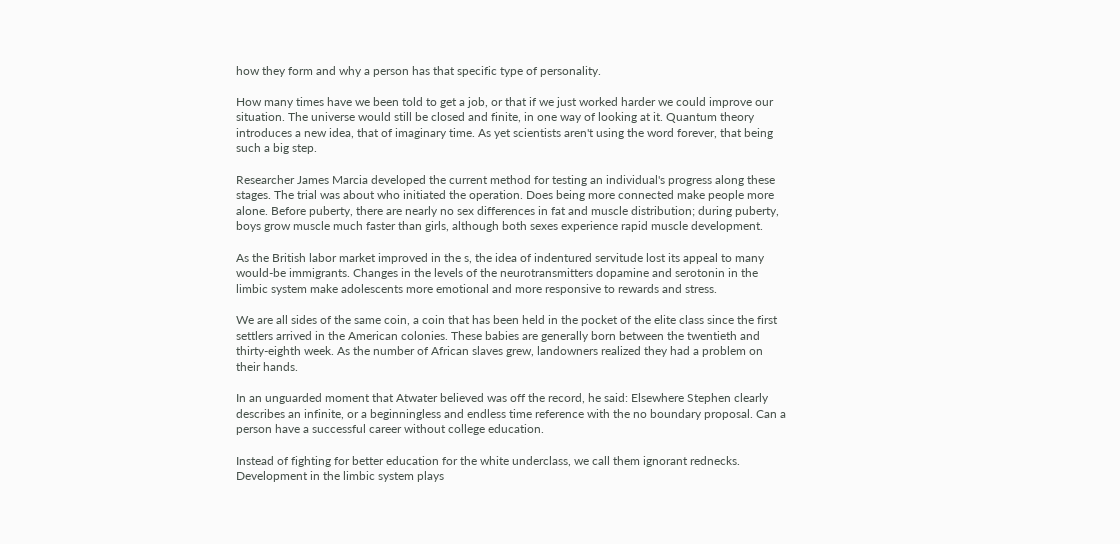how they form and why a person has that specific type of personality.

How many times have we been told to get a job, or that if we just worked harder we could improve our situation. The universe would still be closed and finite, in one way of looking at it. Quantum theory introduces a new idea, that of imaginary time. As yet scientists aren't using the word forever, that being such a big step.

Researcher James Marcia developed the current method for testing an individual's progress along these stages. The trial was about who initiated the operation. Does being more connected make people more alone. Before puberty, there are nearly no sex differences in fat and muscle distribution; during puberty, boys grow muscle much faster than girls, although both sexes experience rapid muscle development.

As the British labor market improved in the s, the idea of indentured servitude lost its appeal to many would-be immigrants. Changes in the levels of the neurotransmitters dopamine and serotonin in the limbic system make adolescents more emotional and more responsive to rewards and stress.

We are all sides of the same coin, a coin that has been held in the pocket of the elite class since the first settlers arrived in the American colonies. These babies are generally born between the twentieth and thirty-eighth week. As the number of African slaves grew, landowners realized they had a problem on their hands.

In an unguarded moment that Atwater believed was off the record, he said: Elsewhere Stephen clearly describes an infinite, or a beginningless and endless time reference with the no boundary proposal. Can a person have a successful career without college education.

Instead of fighting for better education for the white underclass, we call them ignorant rednecks. Development in the limbic system plays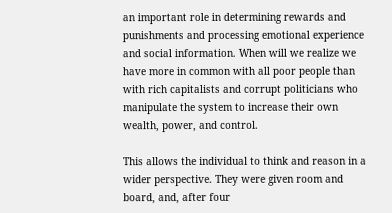an important role in determining rewards and punishments and processing emotional experience and social information. When will we realize we have more in common with all poor people than with rich capitalists and corrupt politicians who manipulate the system to increase their own wealth, power, and control.

This allows the individual to think and reason in a wider perspective. They were given room and board, and, after four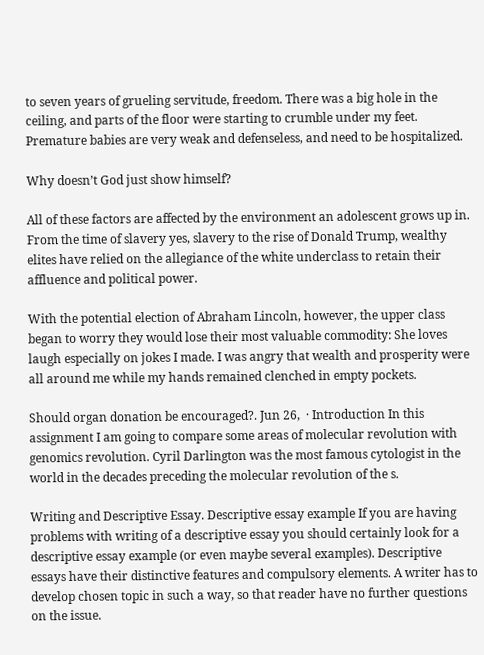to seven years of grueling servitude, freedom. There was a big hole in the ceiling, and parts of the floor were starting to crumble under my feet. Premature babies are very weak and defenseless, and need to be hospitalized.

Why doesn’t God just show himself?

All of these factors are affected by the environment an adolescent grows up in. From the time of slavery yes, slavery to the rise of Donald Trump, wealthy elites have relied on the allegiance of the white underclass to retain their affluence and political power.

With the potential election of Abraham Lincoln, however, the upper class began to worry they would lose their most valuable commodity: She loves laugh especially on jokes I made. I was angry that wealth and prosperity were all around me while my hands remained clenched in empty pockets.

Should organ donation be encouraged?. Jun 26,  · Introduction In this assignment I am going to compare some areas of molecular revolution with genomics revolution. Cyril Darlington was the most famous cytologist in the world in the decades preceding the molecular revolution of the s.

Writing and Descriptive Essay. Descriptive essay example If you are having problems with writing of a descriptive essay you should certainly look for a descriptive essay example (or even maybe several examples). Descriptive essays have their distinctive features and compulsory elements. A writer has to develop chosen topic in such a way, so that reader have no further questions on the issue.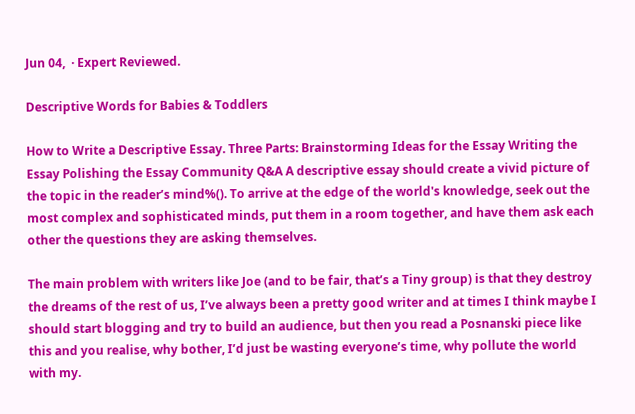Jun 04,  · Expert Reviewed.

Descriptive Words for Babies & Toddlers

How to Write a Descriptive Essay. Three Parts: Brainstorming Ideas for the Essay Writing the Essay Polishing the Essay Community Q&A A descriptive essay should create a vivid picture of the topic in the reader’s mind%(). To arrive at the edge of the world's knowledge, seek out the most complex and sophisticated minds, put them in a room together, and have them ask each other the questions they are asking themselves.

The main problem with writers like Joe (and to be fair, that’s a Tiny group) is that they destroy the dreams of the rest of us, I’ve always been a pretty good writer and at times I think maybe I should start blogging and try to build an audience, but then you read a Posnanski piece like this and you realise, why bother, I’d just be wasting everyone’s time, why pollute the world with my.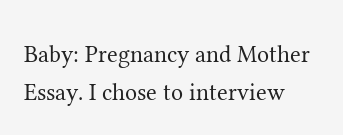Baby: Pregnancy and Mother Essay. I chose to interview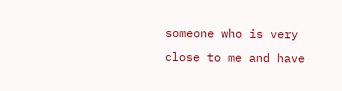someone who is very close to me and have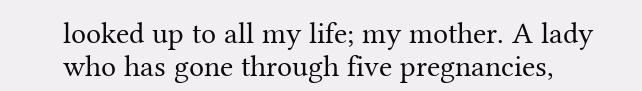looked up to all my life; my mother. A lady who has gone through five pregnancies,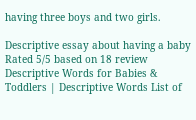having three boys and two girls.

Descriptive essay about having a baby
Rated 5/5 based on 18 review
Descriptive Words for Babies & Toddlers | Descriptive Words List of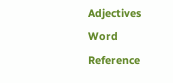Adjectives Word Reference